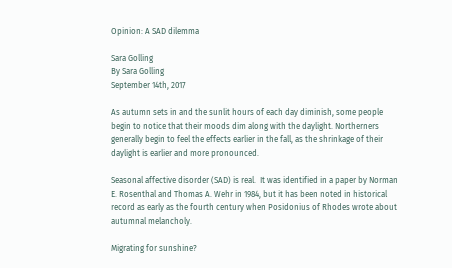Opinion: A SAD dilemma

Sara Golling
By Sara Golling
September 14th, 2017

As autumn sets in and the sunlit hours of each day diminish, some people begin to notice that their moods dim along with the daylight. Northerners generally begin to feel the effects earlier in the fall, as the shrinkage of their daylight is earlier and more pronounced.

Seasonal affective disorder (SAD) is real.  It was identified in a paper by Norman E. Rosenthal and Thomas A. Wehr in 1984, but it has been noted in historical record as early as the fourth century when Posidonius of Rhodes wrote about autumnal melancholy.

Migrating for sunshine?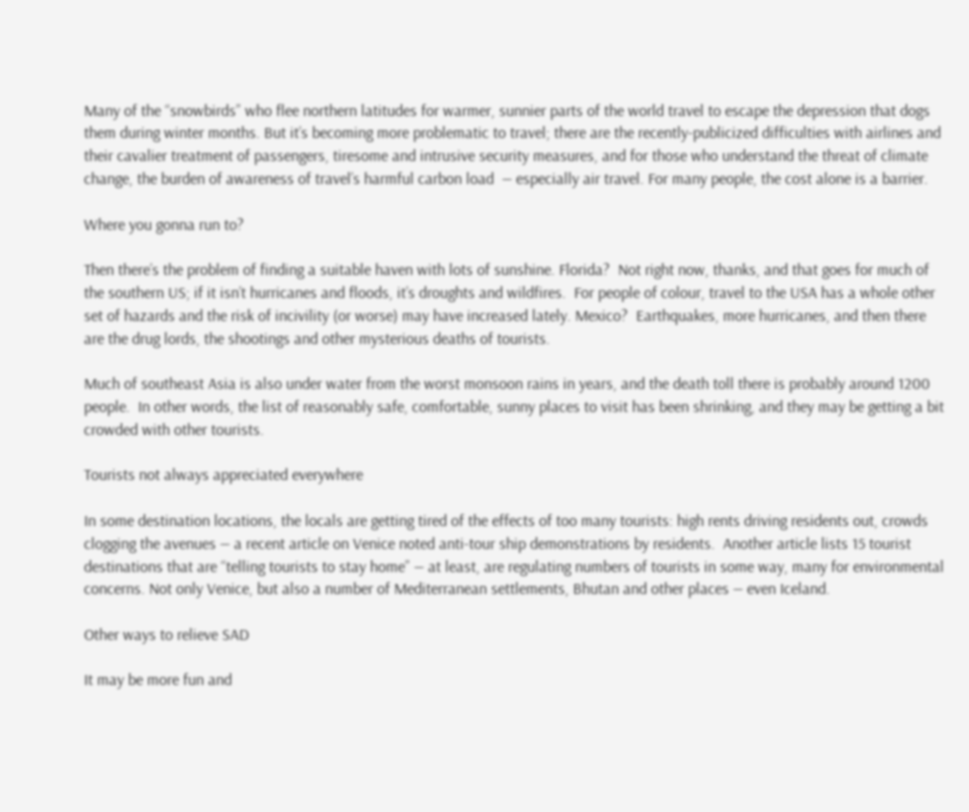Many of the “snowbirds” who flee northern latitudes for warmer, sunnier parts of the world travel to escape the depression that dogs them during winter months. But it’s becoming more problematic to travel; there are the recently-publicized difficulties with airlines and their cavalier treatment of passengers, tiresome and intrusive security measures, and for those who understand the threat of climate change, the burden of awareness of travel’s harmful carbon load  ― especially air travel. For many people, the cost alone is a barrier.

Where you gonna run to?

Then there’s the problem of finding a suitable haven with lots of sunshine. Florida?  Not right now, thanks, and that goes for much of the southern US; if it isn’t hurricanes and floods, it’s droughts and wildfires.  For people of colour, travel to the USA has a whole other set of hazards and the risk of incivility (or worse) may have increased lately. Mexico?  Earthquakes, more hurricanes, and then there are the drug lords, the shootings and other mysterious deaths of tourists.

Much of southeast Asia is also under water from the worst monsoon rains in years, and the death toll there is probably around 1200 people.  In other words, the list of reasonably safe, comfortable, sunny places to visit has been shrinking, and they may be getting a bit crowded with other tourists.

Tourists not always appreciated everywhere

In some destination locations, the locals are getting tired of the effects of too many tourists: high rents driving residents out, crowds clogging the avenues ― a recent article on Venice noted anti-tour ship demonstrations by residents.  Another article lists 15 tourist destinations that are “telling tourists to stay home” ― at least, are regulating numbers of tourists in some way, many for environmental concerns. Not only Venice, but also a number of Mediterranean settlements, Bhutan and other places ― even Iceland.

Other ways to relieve SAD

It may be more fun and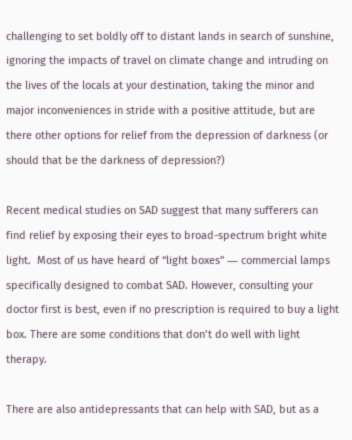challenging to set boldly off to distant lands in search of sunshine, ignoring the impacts of travel on climate change and intruding on the lives of the locals at your destination, taking the minor and major inconveniences in stride with a positive attitude, but are there other options for relief from the depression of darkness (or should that be the darkness of depression?)

Recent medical studies on SAD suggest that many sufferers can find relief by exposing their eyes to broad-spectrum bright white light.  Most of us have heard of “light boxes” ― commercial lamps specifically designed to combat SAD. However, consulting your doctor first is best, even if no prescription is required to buy a light box. There are some conditions that don’t do well with light therapy.

There are also antidepressants that can help with SAD, but as a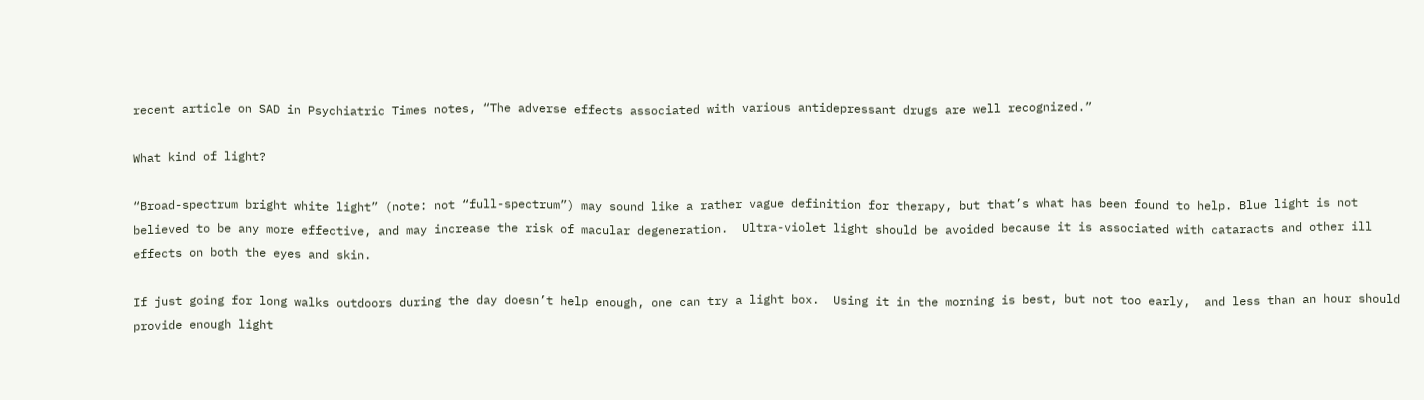recent article on SAD in Psychiatric Times notes, “The adverse effects associated with various antidepressant drugs are well recognized.”

What kind of light?

“Broad-spectrum bright white light” (note: not “full-spectrum”) may sound like a rather vague definition for therapy, but that’s what has been found to help. Blue light is not believed to be any more effective, and may increase the risk of macular degeneration.  Ultra-violet light should be avoided because it is associated with cataracts and other ill effects on both the eyes and skin.

If just going for long walks outdoors during the day doesn’t help enough, one can try a light box.  Using it in the morning is best, but not too early,  and less than an hour should provide enough light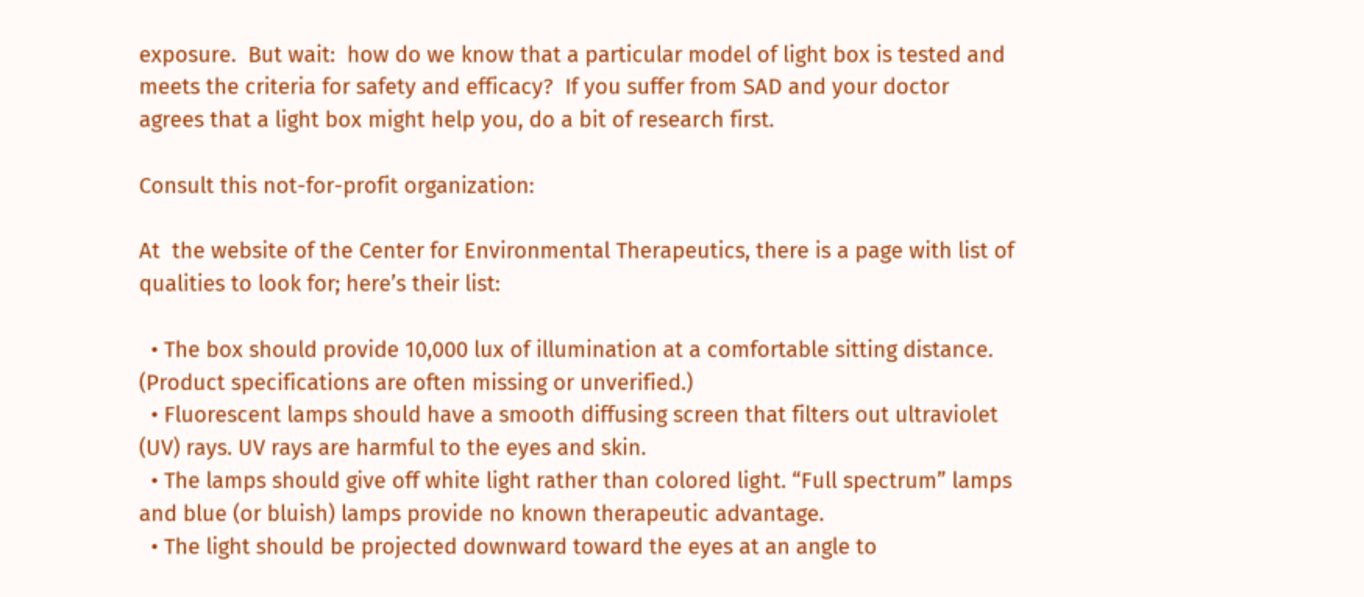exposure.  But wait:  how do we know that a particular model of light box is tested and meets the criteria for safety and efficacy?  If you suffer from SAD and your doctor agrees that a light box might help you, do a bit of research first.

Consult this not-for-profit organization:

At  the website of the Center for Environmental Therapeutics, there is a page with list of qualities to look for; here’s their list:

  • The box should provide 10,000 lux of illumination at a comfortable sitting distance. (Product specifications are often missing or unverified.)
  • Fluorescent lamps should have a smooth diffusing screen that filters out ultraviolet (UV) rays. UV rays are harmful to the eyes and skin.
  • The lamps should give off white light rather than colored light. “Full spectrum” lamps and blue (or bluish) lamps provide no known therapeutic advantage.
  • The light should be projected downward toward the eyes at an angle to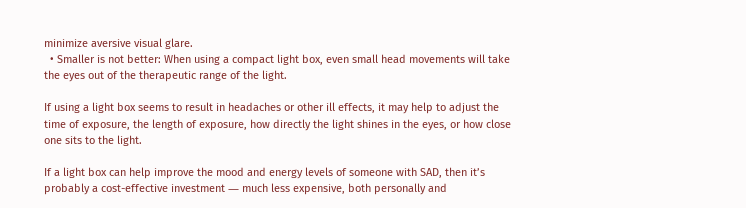minimize aversive visual glare.
  • Smaller is not better: When using a compact light box, even small head movements will take the eyes out of the therapeutic range of the light.

If using a light box seems to result in headaches or other ill effects, it may help to adjust the time of exposure, the length of exposure, how directly the light shines in the eyes, or how close one sits to the light.

If a light box can help improve the mood and energy levels of someone with SAD, then it’s probably a cost-effective investment ― much less expensive, both personally and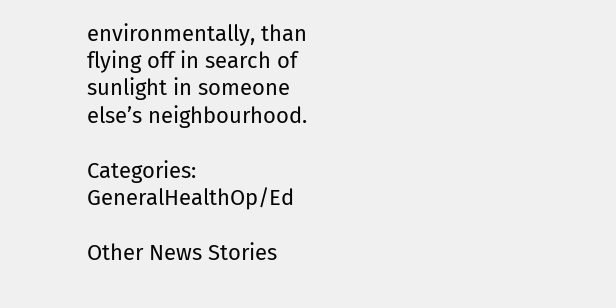environmentally, than flying off in search of sunlight in someone else’s neighbourhood.

Categories: GeneralHealthOp/Ed

Other News Stories